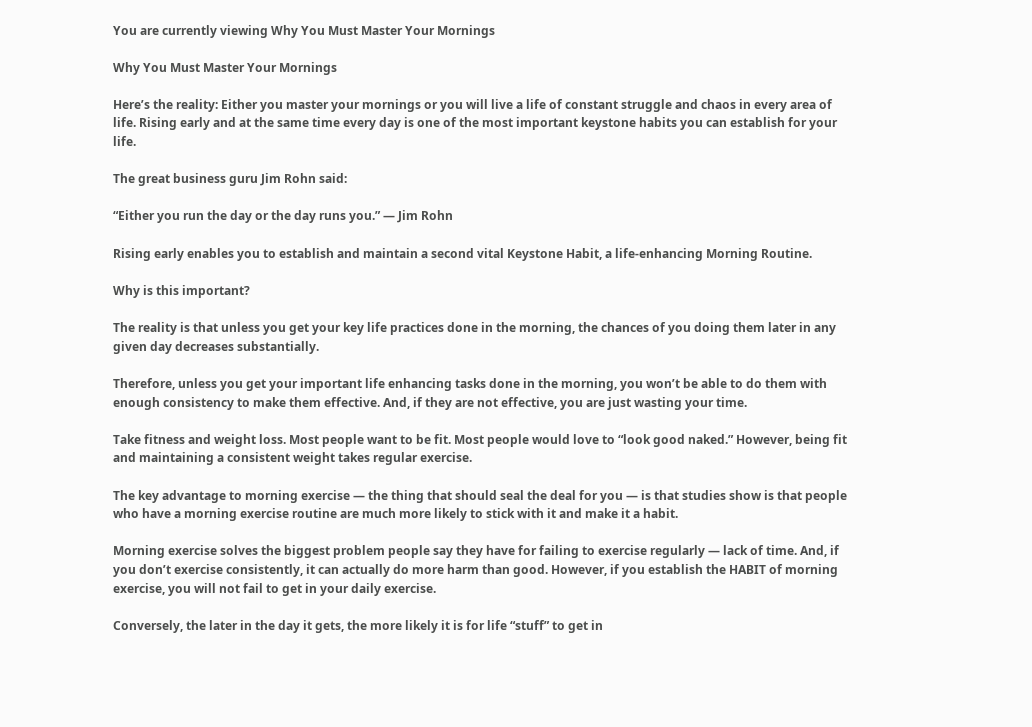You are currently viewing Why You Must Master Your Mornings

Why You Must Master Your Mornings

Here’s the reality: Either you master your mornings or you will live a life of constant struggle and chaos in every area of life. Rising early and at the same time every day is one of the most important keystone habits you can establish for your life.

The great business guru Jim Rohn said:

“Either you run the day or the day runs you.” — Jim Rohn

Rising early enables you to establish and maintain a second vital Keystone Habit, a life-enhancing Morning Routine.

Why is this important?

The reality is that unless you get your key life practices done in the morning, the chances of you doing them later in any given day decreases substantially.

Therefore, unless you get your important life enhancing tasks done in the morning, you won’t be able to do them with enough consistency to make them effective. And, if they are not effective, you are just wasting your time.

Take fitness and weight loss. Most people want to be fit. Most people would love to “look good naked.” However, being fit and maintaining a consistent weight takes regular exercise.

The key advantage to morning exercise — the thing that should seal the deal for you — is that studies show is that people who have a morning exercise routine are much more likely to stick with it and make it a habit.

Morning exercise solves the biggest problem people say they have for failing to exercise regularly — lack of time. And, if you don’t exercise consistently, it can actually do more harm than good. However, if you establish the HABIT of morning exercise, you will not fail to get in your daily exercise.

Conversely, the later in the day it gets, the more likely it is for life “stuff” to get in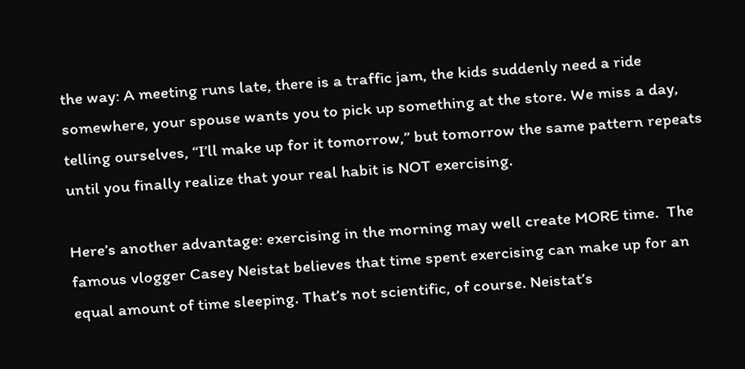the way: A meeting runs late, there is a traffic jam, the kids suddenly need a ride somewhere, your spouse wants you to pick up something at the store. We miss a day, telling ourselves, “I’ll make up for it tomorrow,” but tomorrow the same pattern repeats until you finally realize that your real habit is NOT exercising.

Here’s another advantage: exercising in the morning may well create MORE time.  The famous vlogger Casey Neistat believes that time spent exercising can make up for an equal amount of time sleeping. That’s not scientific, of course. Neistat’s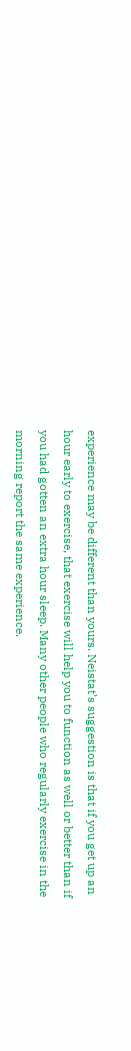experience may be different than yours. Neistat’s suggestion is that if you get up an hour early to exercise, that exercise will help you to function as well or better than if you had gotten an extra hour sleep. Many other people who regularly exercise in the morning report the same experience.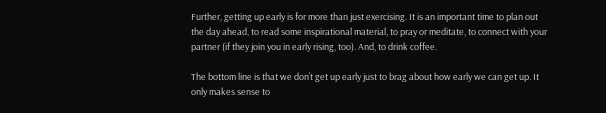Further, getting up early is for more than just exercising. It is an important time to plan out the day ahead, to read some inspirational material, to pray or meditate, to connect with your partner (if they join you in early rising, too). And, to drink coffee.

The bottom line is that we don’t get up early just to brag about how early we can get up. It only makes sense to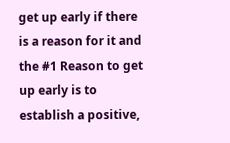get up early if there is a reason for it and the #1 Reason to get up early is to establish a positive,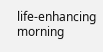life-enhancing morning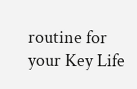routine for your Key Life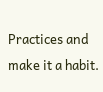Practices and make it a habit.